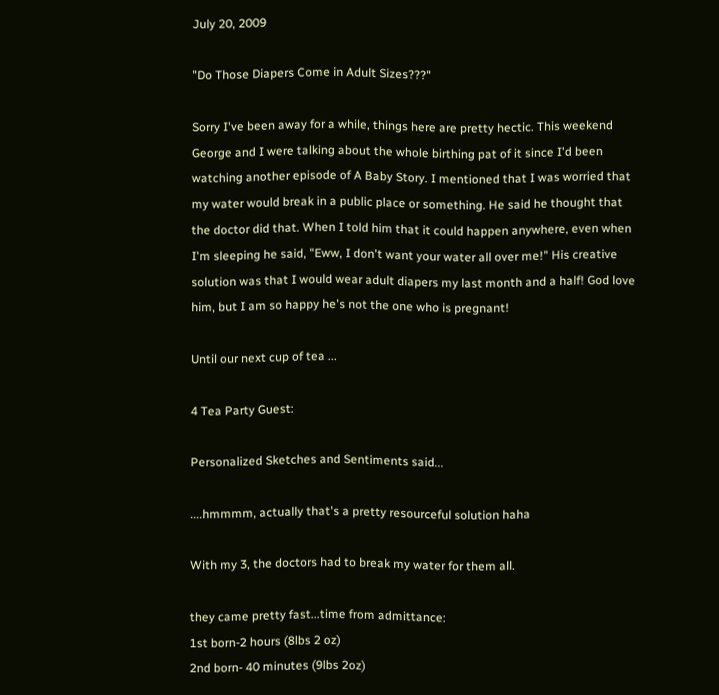July 20, 2009

"Do Those Diapers Come in Adult Sizes???"

Sorry I've been away for a while, things here are pretty hectic. This weekend George and I were talking about the whole birthing pat of it since I'd been watching another episode of A Baby Story. I mentioned that I was worried that my water would break in a public place or something. He said he thought that the doctor did that. When I told him that it could happen anywhere, even when I'm sleeping he said, "Eww, I don't want your water all over me!" His creative solution was that I would wear adult diapers my last month and a half! God love him, but I am so happy he's not the one who is pregnant!

Until our next cup of tea ...

4 Tea Party Guest:

Personalized Sketches and Sentiments said...

....hmmmm, actually that's a pretty resourceful solution haha

With my 3, the doctors had to break my water for them all.

they came pretty fast...time from admittance:
1st born-2 hours (8lbs 2 oz)
2nd born- 40 minutes (9lbs 2oz)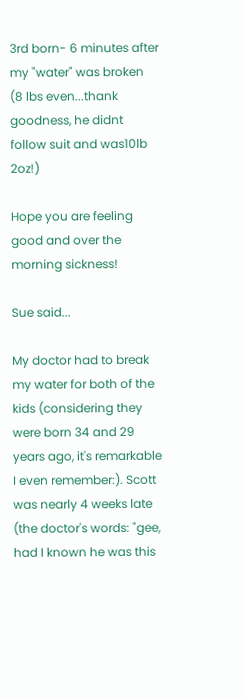3rd born- 6 minutes after my "water" was broken (8 lbs even...thank goodness, he didnt follow suit and was10lb 2oz!)

Hope you are feeling good and over the morning sickness!

Sue said...

My doctor had to break my water for both of the kids (considering they were born 34 and 29 years ago, it's remarkable I even remember:). Scott was nearly 4 weeks late (the doctor's words: "gee, had I known he was this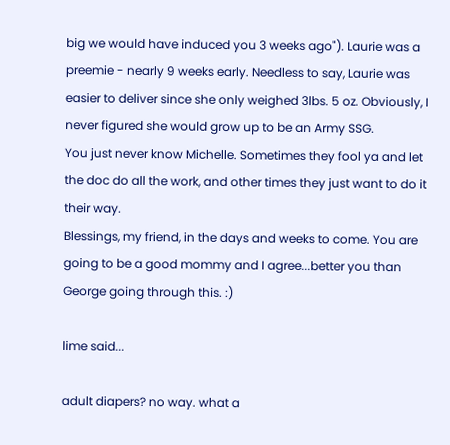big we would have induced you 3 weeks ago"). Laurie was a preemie - nearly 9 weeks early. Needless to say, Laurie was easier to deliver since she only weighed 3lbs. 5 oz. Obviously, I never figured she would grow up to be an Army SSG.
You just never know Michelle. Sometimes they fool ya and let the doc do all the work, and other times they just want to do it their way.
Blessings, my friend, in the days and weeks to come. You are going to be a good mommy and I agree...better you than George going through this. :)

lime said...

adult diapers? no way. what a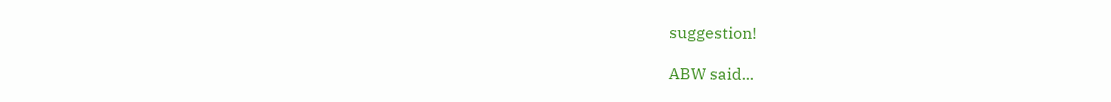suggestion!

ABW said...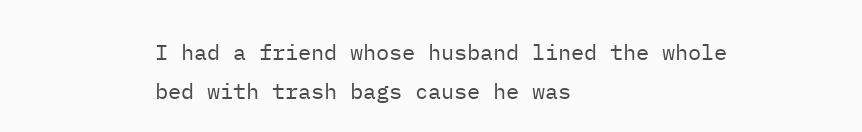I had a friend whose husband lined the whole bed with trash bags cause he was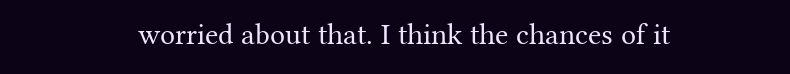worried about that. I think the chances of it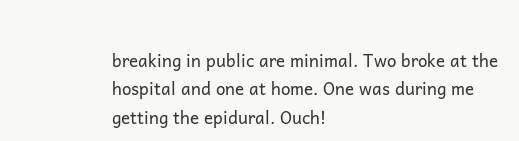breaking in public are minimal. Two broke at the hospital and one at home. One was during me getting the epidural. Ouch!